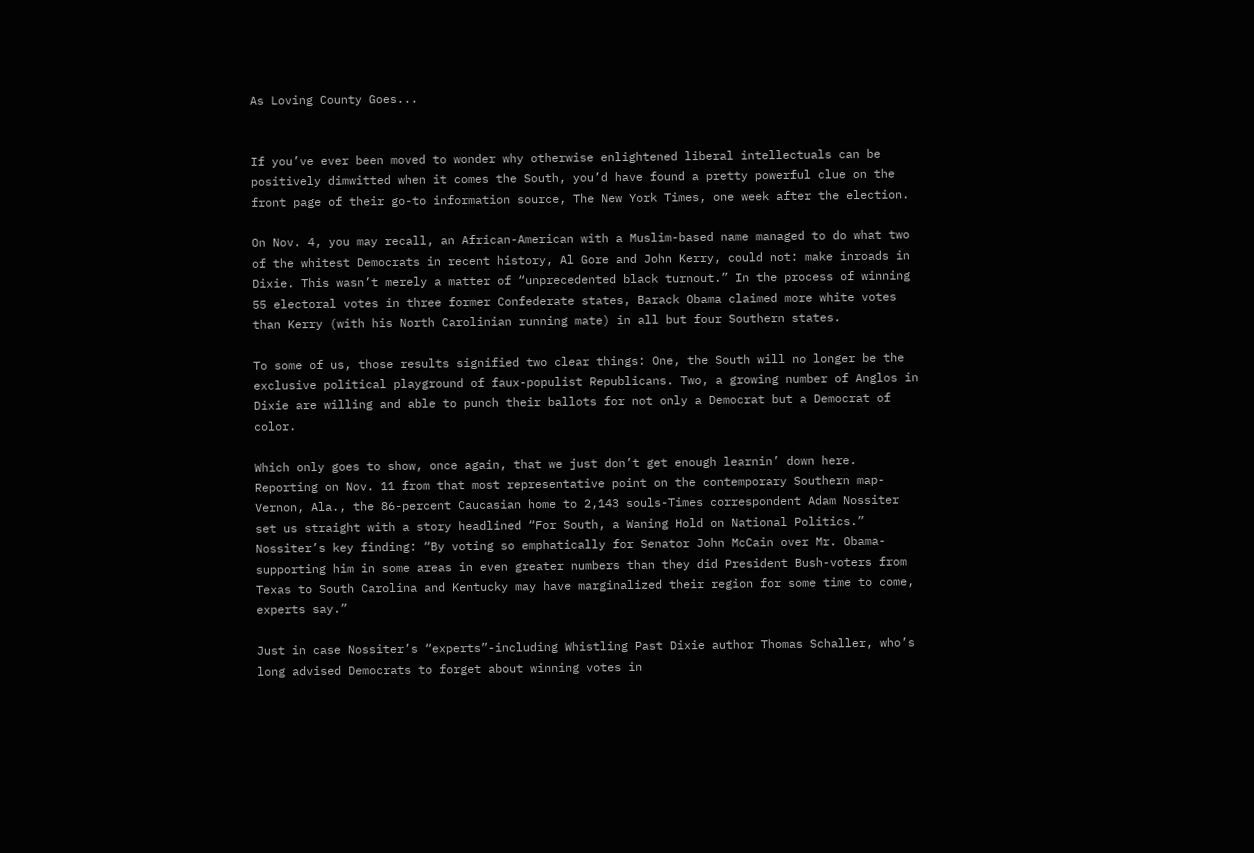As Loving County Goes...


If you’ve ever been moved to wonder why otherwise enlightened liberal intellectuals can be positively dimwitted when it comes the South, you’d have found a pretty powerful clue on the front page of their go-to information source, The New York Times, one week after the election.

On Nov. 4, you may recall, an African-American with a Muslim-based name managed to do what two of the whitest Democrats in recent history, Al Gore and John Kerry, could not: make inroads in Dixie. This wasn’t merely a matter of “unprecedented black turnout.” In the process of winning 55 electoral votes in three former Confederate states, Barack Obama claimed more white votes than Kerry (with his North Carolinian running mate) in all but four Southern states.

To some of us, those results signified two clear things: One, the South will no longer be the exclusive political playground of faux-populist Republicans. Two, a growing number of Anglos in Dixie are willing and able to punch their ballots for not only a Democrat but a Democrat of color.

Which only goes to show, once again, that we just don’t get enough learnin’ down here. Reporting on Nov. 11 from that most representative point on the contemporary Southern map-Vernon, Ala., the 86-percent Caucasian home to 2,143 souls-Times correspondent Adam Nossiter set us straight with a story headlined “For South, a Waning Hold on National Politics.” Nossiter’s key finding: “By voting so emphatically for Senator John McCain over Mr. Obama-supporting him in some areas in even greater numbers than they did President Bush-voters from Texas to South Carolina and Kentucky may have marginalized their region for some time to come, experts say.”

Just in case Nossiter’s “experts”-including Whistling Past Dixie author Thomas Schaller, who’s long advised Democrats to forget about winning votes in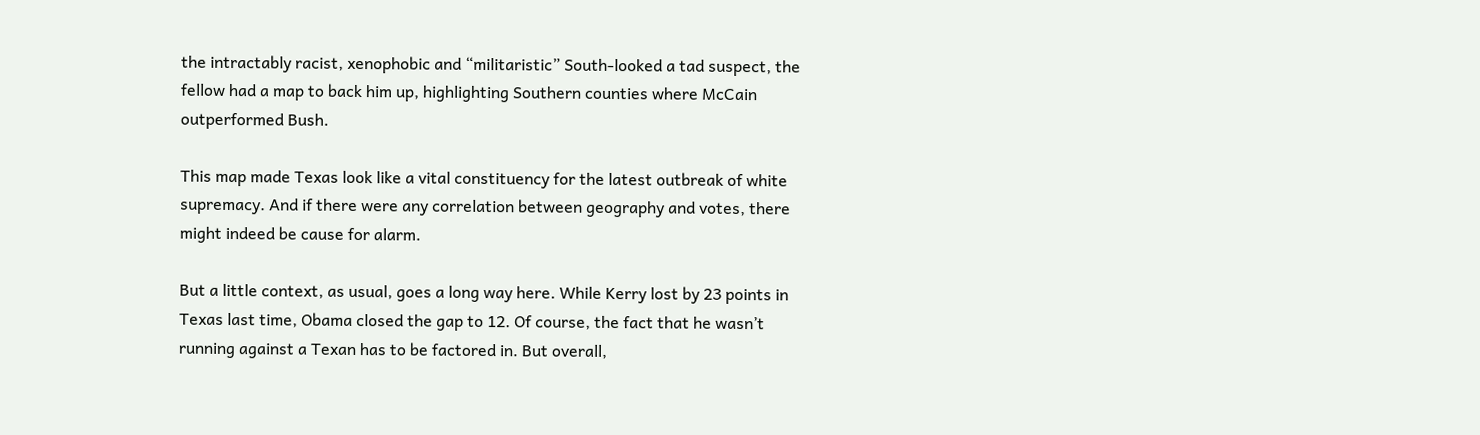the intractably racist, xenophobic and “militaristic” South-looked a tad suspect, the fellow had a map to back him up, highlighting Southern counties where McCain outperformed Bush.

This map made Texas look like a vital constituency for the latest outbreak of white supremacy. And if there were any correlation between geography and votes, there might indeed be cause for alarm.

But a little context, as usual, goes a long way here. While Kerry lost by 23 points in Texas last time, Obama closed the gap to 12. Of course, the fact that he wasn’t running against a Texan has to be factored in. But overall,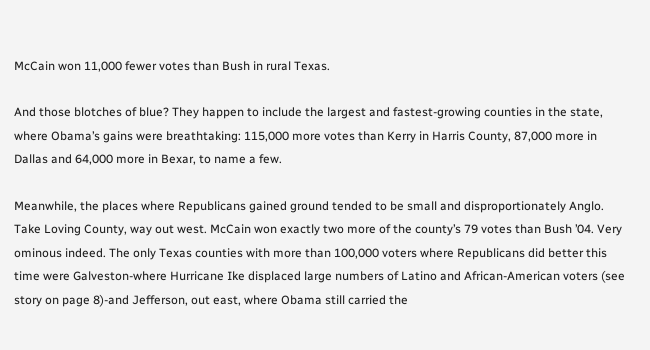McCain won 11,000 fewer votes than Bush in rural Texas.

And those blotches of blue? They happen to include the largest and fastest-growing counties in the state, where Obama’s gains were breathtaking: 115,000 more votes than Kerry in Harris County, 87,000 more in Dallas and 64,000 more in Bexar, to name a few.

Meanwhile, the places where Republicans gained ground tended to be small and disproportionately Anglo. Take Loving County, way out west. McCain won exactly two more of the county’s 79 votes than Bush ’04. Very ominous indeed. The only Texas counties with more than 100,000 voters where Republicans did better this time were Galveston-where Hurricane Ike displaced large numbers of Latino and African-American voters (see story on page 8)-and Jefferson, out east, where Obama still carried the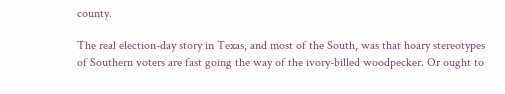county.

The real election-day story in Texas, and most of the South, was that hoary stereotypes of Southern voters are fast going the way of the ivory-billed woodpecker. Or ought to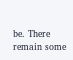be. There remain some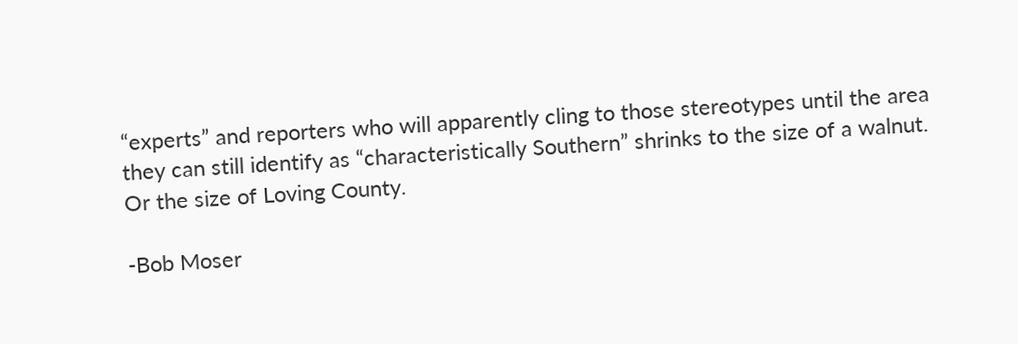“experts” and reporters who will apparently cling to those stereotypes until the area they can still identify as “characteristically Southern” shrinks to the size of a walnut. Or the size of Loving County.

-Bob Moser